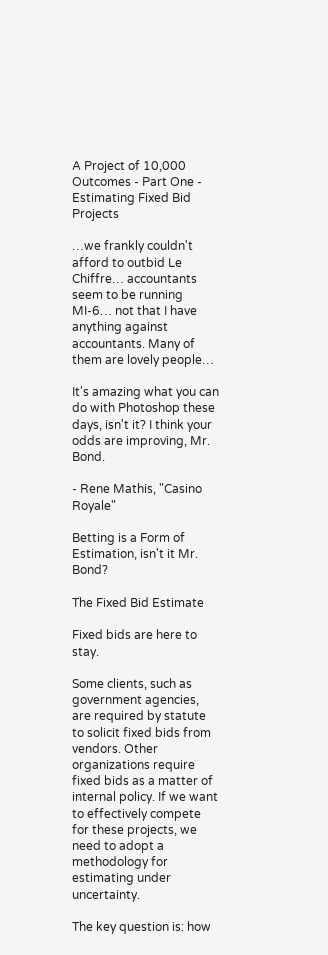A Project of 10,000 Outcomes - Part One - Estimating Fixed Bid Projects

…we frankly couldn't afford to outbid Le Chiffre… accountants seem to be running MI-6… not that I have anything against accountants. Many of them are lovely people…

It's amazing what you can do with Photoshop these days, isn't it? I think your odds are improving, Mr. Bond.

- Rene Mathis, "Casino Royale"

Betting is a Form of Estimation, isn't it Mr. Bond?

The Fixed Bid Estimate

Fixed bids are here to stay.

Some clients, such as government agencies, are required by statute to solicit fixed bids from vendors. Other organizations require fixed bids as a matter of internal policy. If we want to effectively compete for these projects, we need to adopt a methodology for estimating under uncertainty.

The key question is: how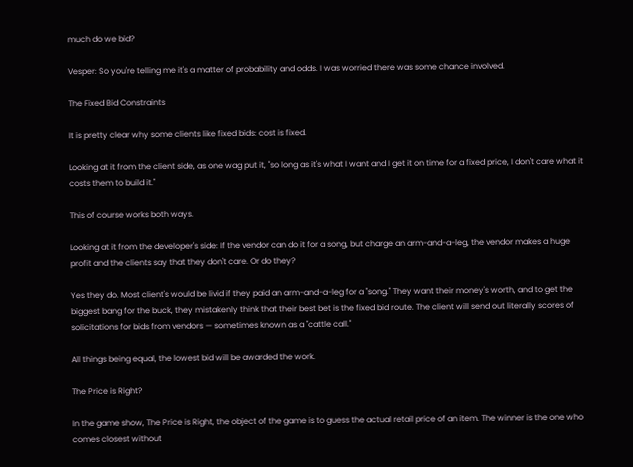much do we bid?

Vesper: So you're telling me it's a matter of probability and odds. I was worried there was some chance involved.

The Fixed Bid Constraints

It is pretty clear why some clients like fixed bids: cost is fixed.

Looking at it from the client side, as one wag put it, "so long as it's what I want and I get it on time for a fixed price, I don't care what it costs them to build it."

This of course works both ways.

Looking at it from the developer's side: If the vendor can do it for a song, but charge an arm-and-a-leg, the vendor makes a huge profit and the clients say that they don't care. Or do they?

Yes they do. Most client's would be livid if they paid an arm-and-a-leg for a "song." They want their money's worth, and to get the biggest bang for the buck, they mistakenly think that their best bet is the fixed bid route. The client will send out literally scores of solicitations for bids from vendors — sometimes known as a "cattle call."

All things being equal, the lowest bid will be awarded the work.

The Price is Right?

In the game show, The Price is Right, the object of the game is to guess the actual retail price of an item. The winner is the one who comes closest without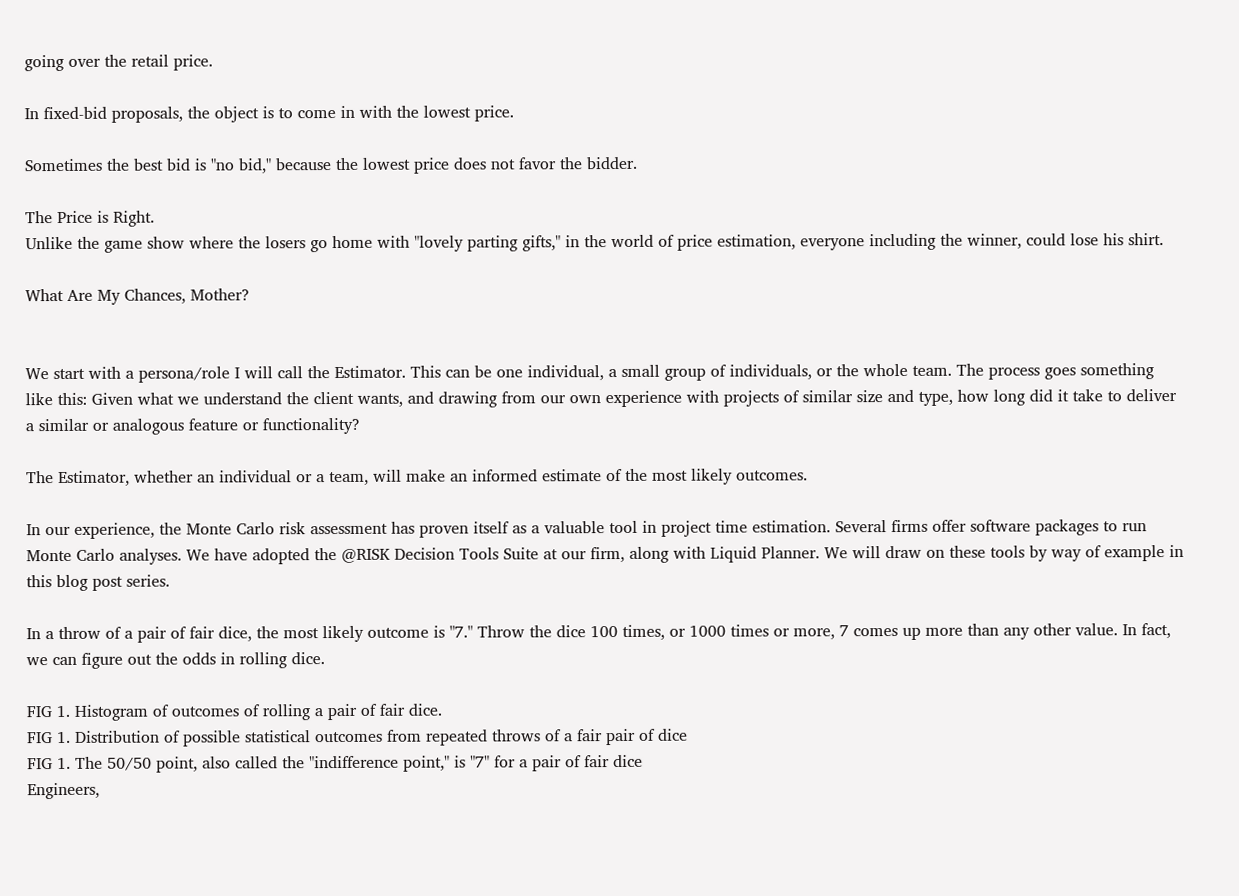going over the retail price.

In fixed-bid proposals, the object is to come in with the lowest price.

Sometimes the best bid is "no bid," because the lowest price does not favor the bidder.

The Price is Right.
Unlike the game show where the losers go home with "lovely parting gifts," in the world of price estimation, everyone including the winner, could lose his shirt.

What Are My Chances, Mother?


We start with a persona/role I will call the Estimator. This can be one individual, a small group of individuals, or the whole team. The process goes something like this: Given what we understand the client wants, and drawing from our own experience with projects of similar size and type, how long did it take to deliver a similar or analogous feature or functionality?

The Estimator, whether an individual or a team, will make an informed estimate of the most likely outcomes.

In our experience, the Monte Carlo risk assessment has proven itself as a valuable tool in project time estimation. Several firms offer software packages to run Monte Carlo analyses. We have adopted the @RISK Decision Tools Suite at our firm, along with Liquid Planner. We will draw on these tools by way of example in this blog post series.

In a throw of a pair of fair dice, the most likely outcome is "7." Throw the dice 100 times, or 1000 times or more, 7 comes up more than any other value. In fact, we can figure out the odds in rolling dice.

FIG 1. Histogram of outcomes of rolling a pair of fair dice.
FIG 1. Distribution of possible statistical outcomes from repeated throws of a fair pair of dice
FIG 1. The 50/50 point, also called the "indifference point," is "7" for a pair of fair dice
Engineers,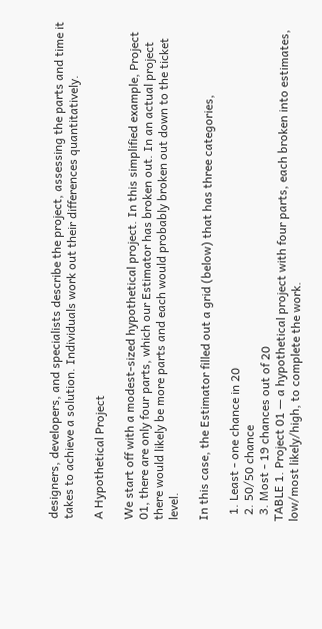designers, developers, and specialists describe the project, assessing the parts and time it takes to achieve a solution. Individuals work out their differences quantitatively.

A Hypothetical Project

We start off with a modest-sized hypothetical project. In this simplified example, Project 01, there are only four parts, which our Estimator has broken out. In an actual project there would likely be more parts and each would probably broken out down to the ticket level.

In this case, the Estimator filled out a grid (below) that has three categories,

  1. Least - one chance in 20
  2. 50/50 chance
  3. Most - 19 chances out of 20
TABLE 1. Project 01 — a hypothetical project with four parts, each broken into estimates, low/most likely/high, to complete the work.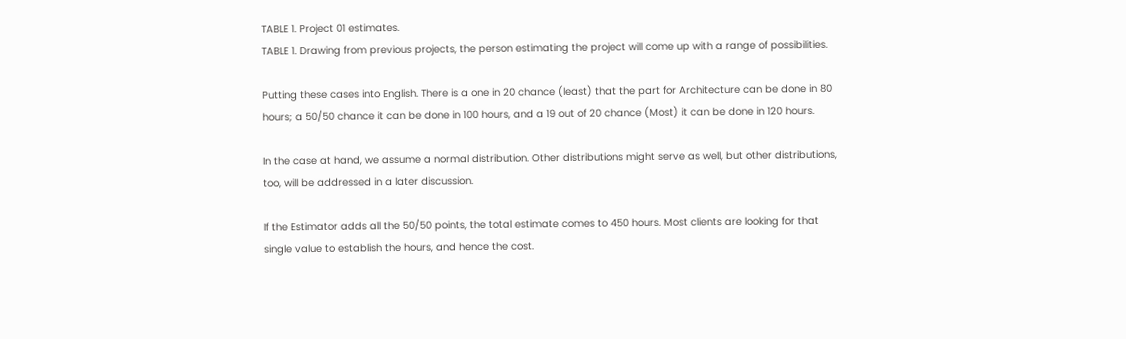TABLE 1. Project 01 estimates.
TABLE 1. Drawing from previous projects, the person estimating the project will come up with a range of possibilities.

Putting these cases into English. There is a one in 20 chance (least) that the part for Architecture can be done in 80 hours; a 50/50 chance it can be done in 100 hours, and a 19 out of 20 chance (Most) it can be done in 120 hours.

In the case at hand, we assume a normal distribution. Other distributions might serve as well, but other distributions, too, will be addressed in a later discussion.

If the Estimator adds all the 50/50 points, the total estimate comes to 450 hours. Most clients are looking for that single value to establish the hours, and hence the cost.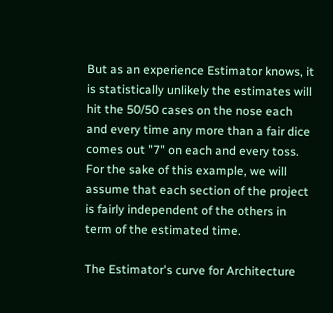But as an experience Estimator knows, it is statistically unlikely the estimates will hit the 50/50 cases on the nose each and every time any more than a fair dice comes out "7" on each and every toss. For the sake of this example, we will assume that each section of the project is fairly independent of the others in term of the estimated time.

The Estimator's curve for Architecture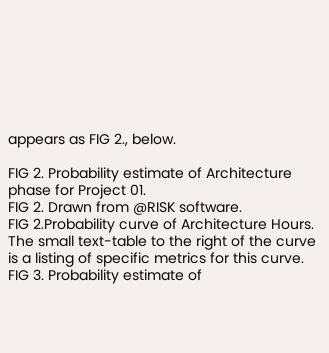appears as FIG 2., below.

FIG 2. Probability estimate of Architecture phase for Project 01.
FIG 2. Drawn from @RISK software.
FIG 2.Probability curve of Architecture Hours. The small text-table to the right of the curve is a listing of specific metrics for this curve.
FIG 3. Probability estimate of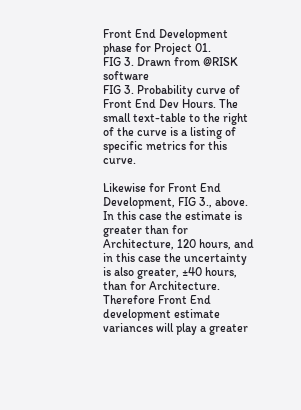Front End Development phase for Project 01.
FIG 3. Drawn from @RISK software
FIG 3. Probability curve of Front End Dev Hours. The small text-table to the right of the curve is a listing of specific metrics for this curve.

Likewise for Front End Development, FIG 3., above. In this case the estimate is greater than for Architecture, 120 hours, and in this case the uncertainty is also greater, ±40 hours, than for Architecture. Therefore Front End development estimate variances will play a greater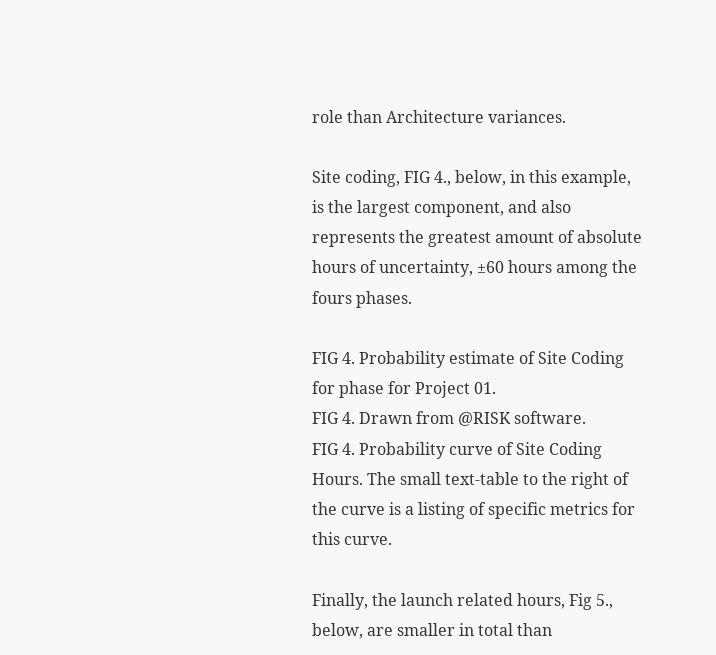role than Architecture variances.

Site coding, FIG 4., below, in this example, is the largest component, and also represents the greatest amount of absolute hours of uncertainty, ±60 hours among the fours phases.

FIG 4. Probability estimate of Site Coding for phase for Project 01.
FIG 4. Drawn from @RISK software.
FIG 4. Probability curve of Site Coding Hours. The small text-table to the right of the curve is a listing of specific metrics for this curve.

Finally, the launch related hours, Fig 5., below, are smaller in total than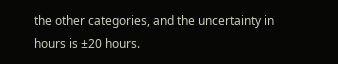the other categories, and the uncertainty in hours is ±20 hours.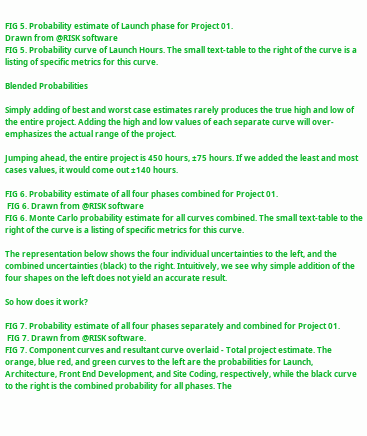FIG 5. Probability estimate of Launch phase for Project 01.
Drawn from @RISK software
FIG 5. Probability curve of Launch Hours. The small text-table to the right of the curve is a listing of specific metrics for this curve.

Blended Probabilities

Simply adding of best and worst case estimates rarely produces the true high and low of the entire project. Adding the high and low values of each separate curve will over-emphasizes the actual range of the project.

Jumping ahead, the entire project is 450 hours, ±75 hours. If we added the least and most cases values, it would come out ±140 hours.

FIG 6. Probability estimate of all four phases combined for Project 01.
 FIG 6. Drawn from @RISK software
FIG 6. Monte Carlo probability estimate for all curves combined. The small text-table to the right of the curve is a listing of specific metrics for this curve.

The representation below shows the four individual uncertainties to the left, and the combined uncertainties (black) to the right. Intuitively, we see why simple addition of the four shapes on the left does not yield an accurate result.

So how does it work?

FIG 7. Probability estimate of all four phases separately and combined for Project 01.
 FIG 7. Drawn from @RISK software.
FIG 7. Component curves and resultant curve overlaid - Total project estimate. The orange, blue red, and green curves to the left are the probabilities for Launch, Architecture, Front End Development, and Site Coding, respectively, while the black curve to the right is the combined probability for all phases. The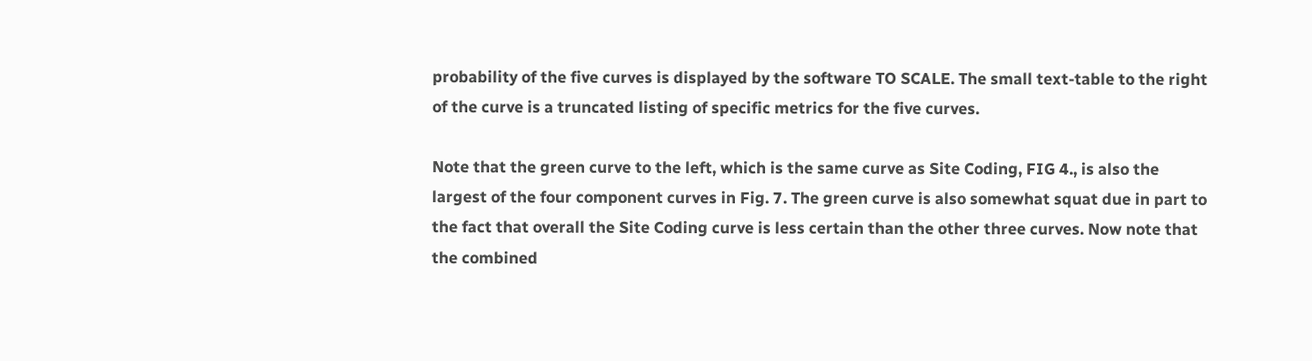probability of the five curves is displayed by the software TO SCALE. The small text-table to the right of the curve is a truncated listing of specific metrics for the five curves.

Note that the green curve to the left, which is the same curve as Site Coding, FIG 4., is also the largest of the four component curves in Fig. 7. The green curve is also somewhat squat due in part to the fact that overall the Site Coding curve is less certain than the other three curves. Now note that the combined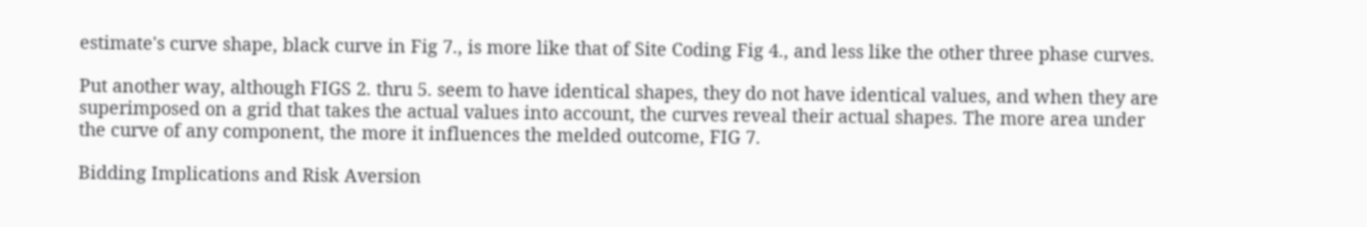estimate's curve shape, black curve in Fig 7., is more like that of Site Coding Fig 4., and less like the other three phase curves.

Put another way, although FIGS 2. thru 5. seem to have identical shapes, they do not have identical values, and when they are superimposed on a grid that takes the actual values into account, the curves reveal their actual shapes. The more area under the curve of any component, the more it influences the melded outcome, FIG 7.

Bidding Implications and Risk Aversion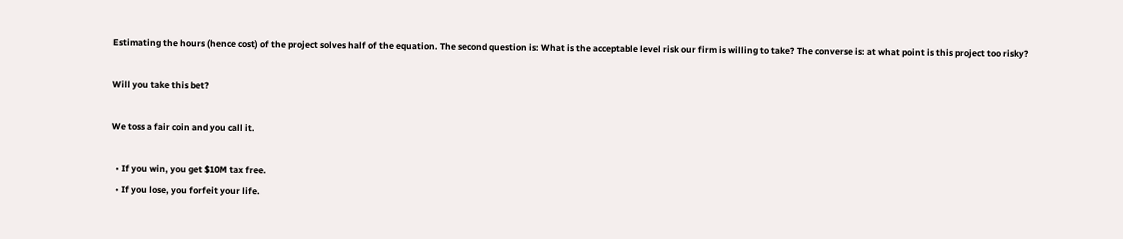Estimating the hours (hence cost) of the project solves half of the equation. The second question is: What is the acceptable level risk our firm is willing to take? The converse is: at what point is this project too risky?

Will you take this bet?

We toss a fair coin and you call it.

  • If you win, you get $10M tax free.
  • If you lose, you forfeit your life.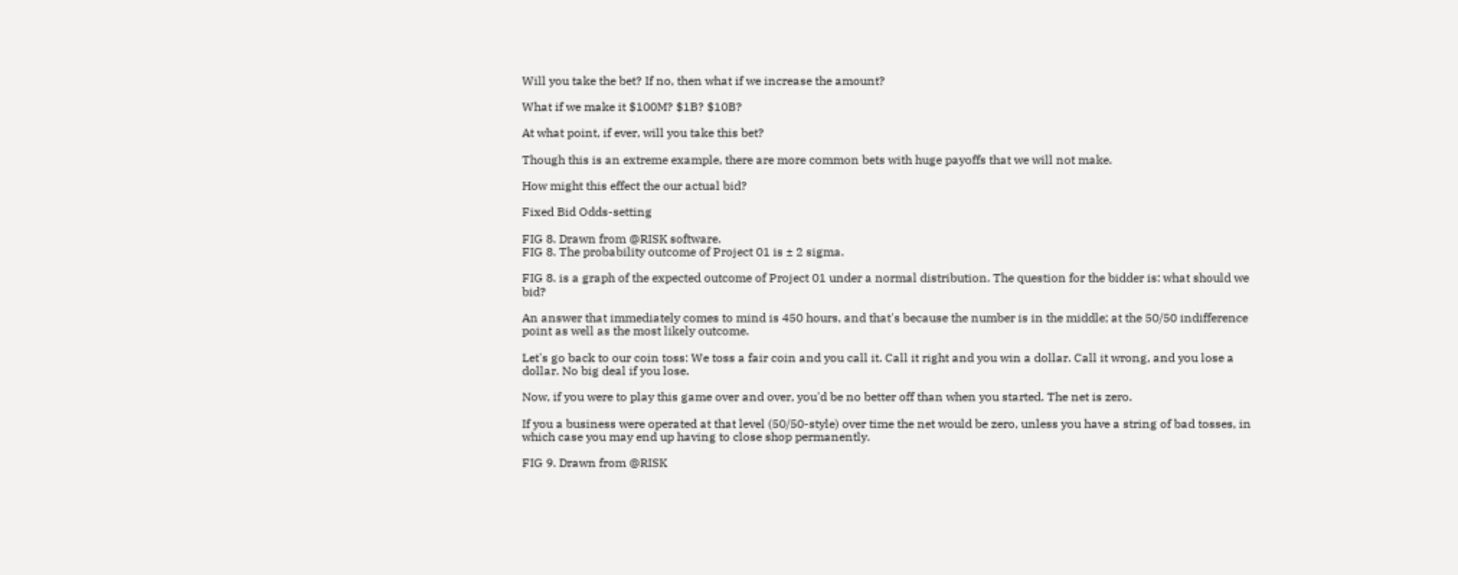Will you take the bet? If no, then what if we increase the amount?

What if we make it $100M? $1B? $10B?

At what point, if ever, will you take this bet?

Though this is an extreme example, there are more common bets with huge payoffs that we will not make.

How might this effect the our actual bid?

Fixed Bid Odds-setting

FIG 8. Drawn from @RISK software.
FIG 8. The probability outcome of Project 01 is ± 2 sigma.

FIG 8. is a graph of the expected outcome of Project 01 under a normal distribution. The question for the bidder is: what should we bid?

An answer that immediately comes to mind is 450 hours, and that's because the number is in the middle; at the 50/50 indifference point as well as the most likely outcome.

Let's go back to our coin toss: We toss a fair coin and you call it. Call it right and you win a dollar. Call it wrong, and you lose a dollar. No big deal if you lose.

Now, if you were to play this game over and over, you'd be no better off than when you started. The net is zero.

If you a business were operated at that level (50/50-style) over time the net would be zero, unless you have a string of bad tosses, in which case you may end up having to close shop permanently.

FIG 9. Drawn from @RISK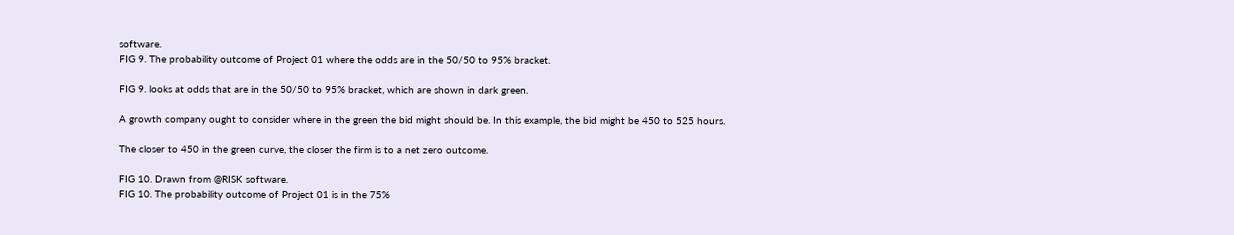software.
FIG 9. The probability outcome of Project 01 where the odds are in the 50/50 to 95% bracket.

FIG 9. looks at odds that are in the 50/50 to 95% bracket, which are shown in dark green.

A growth company ought to consider where in the green the bid might should be. In this example, the bid might be 450 to 525 hours.

The closer to 450 in the green curve, the closer the firm is to a net zero outcome.

FIG 10. Drawn from @RISK software.
FIG 10. The probability outcome of Project 01 is in the 75%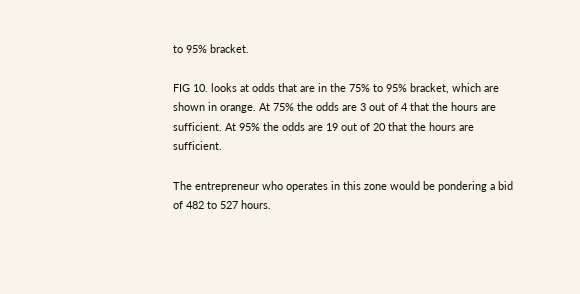to 95% bracket.

FIG 10. looks at odds that are in the 75% to 95% bracket, which are shown in orange. At 75% the odds are 3 out of 4 that the hours are sufficient. At 95% the odds are 19 out of 20 that the hours are sufficient.

The entrepreneur who operates in this zone would be pondering a bid of 482 to 527 hours.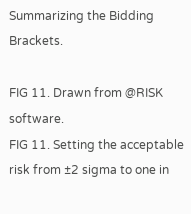Summarizing the Bidding Brackets.

FIG 11. Drawn from @RISK software.
FIG 11. Setting the acceptable risk from ±2 sigma to one in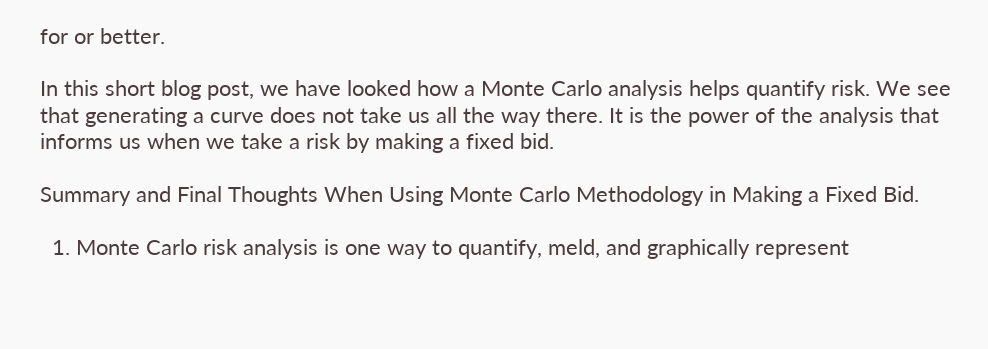for or better.

In this short blog post, we have looked how a Monte Carlo analysis helps quantify risk. We see that generating a curve does not take us all the way there. It is the power of the analysis that informs us when we take a risk by making a fixed bid.

Summary and Final Thoughts When Using Monte Carlo Methodology in Making a Fixed Bid.

  1. Monte Carlo risk analysis is one way to quantify, meld, and graphically represent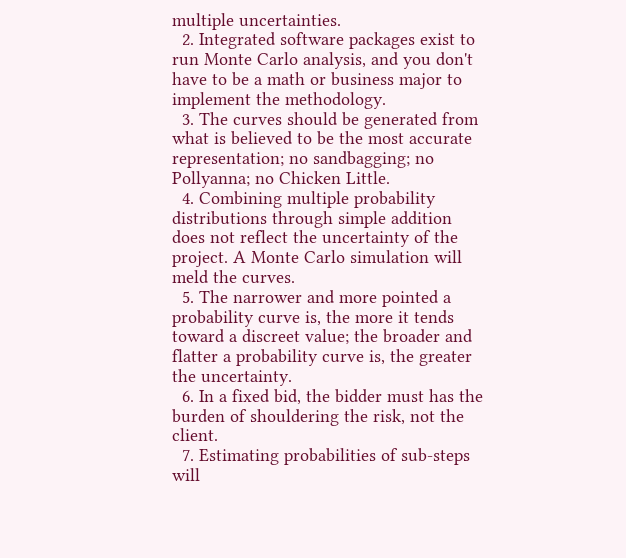multiple uncertainties.
  2. Integrated software packages exist to run Monte Carlo analysis, and you don't have to be a math or business major to implement the methodology.
  3. The curves should be generated from what is believed to be the most accurate representation; no sandbagging; no Pollyanna; no Chicken Little.
  4. Combining multiple probability distributions through simple addition does not reflect the uncertainty of the project. A Monte Carlo simulation will meld the curves.
  5. The narrower and more pointed a probability curve is, the more it tends toward a discreet value; the broader and flatter a probability curve is, the greater the uncertainty.
  6. In a fixed bid, the bidder must has the burden of shouldering the risk, not the client.
  7. Estimating probabilities of sub-steps will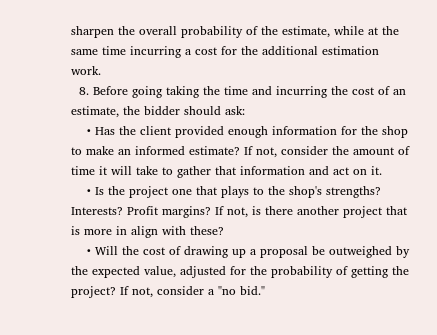sharpen the overall probability of the estimate, while at the same time incurring a cost for the additional estimation work.
  8. Before going taking the time and incurring the cost of an estimate, the bidder should ask:
    • Has the client provided enough information for the shop to make an informed estimate? If not, consider the amount of time it will take to gather that information and act on it.
    • Is the project one that plays to the shop's strengths? Interests? Profit margins? If not, is there another project that is more in align with these?
    • Will the cost of drawing up a proposal be outweighed by the expected value, adjusted for the probability of getting the project? If not, consider a "no bid."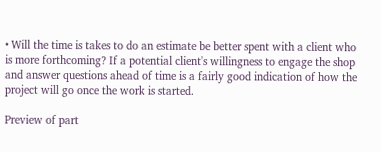• Will the time is takes to do an estimate be better spent with a client who is more forthcoming? If a potential client's willingness to engage the shop and answer questions ahead of time is a fairly good indication of how the project will go once the work is started.

Preview of part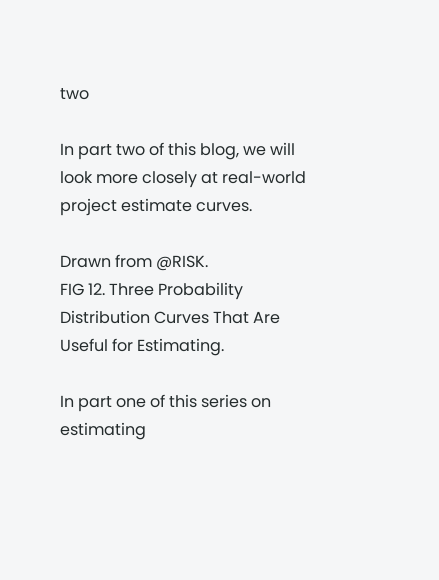two

In part two of this blog, we will look more closely at real-world project estimate curves.

Drawn from @RISK.
FIG 12. Three Probability Distribution Curves That Are Useful for Estimating.

In part one of this series on estimating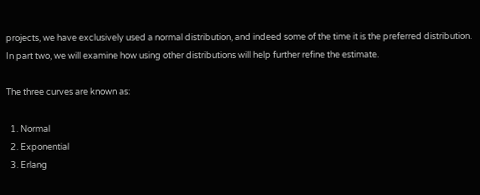projects, we have exclusively used a normal distribution, and indeed some of the time it is the preferred distribution. In part two, we will examine how using other distributions will help further refine the estimate.

The three curves are known as:

  1. Normal
  2. Exponential
  3. Erlang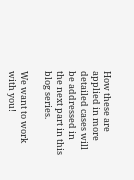How these are applied in more detailed cases will be addressed in the next part in this blog series.

We want to work with you!